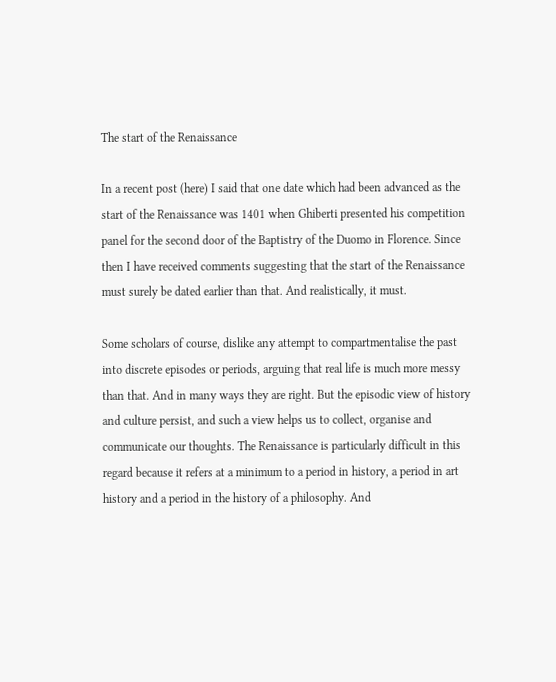The start of the Renaissance

In a recent post (here) I said that one date which had been advanced as the start of the Renaissance was 1401 when Ghiberti presented his competition panel for the second door of the Baptistry of the Duomo in Florence. Since then I have received comments suggesting that the start of the Renaissance must surely be dated earlier than that. And realistically, it must.

Some scholars of course, dislike any attempt to compartmentalise the past into discrete episodes or periods, arguing that real life is much more messy than that. And in many ways they are right. But the episodic view of history and culture persist, and such a view helps us to collect, organise and communicate our thoughts. The Renaissance is particularly difficult in this regard because it refers at a minimum to a period in history, a period in art history and a period in the history of a philosophy. And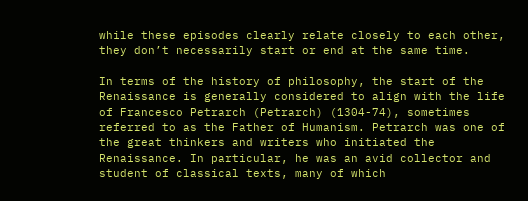while these episodes clearly relate closely to each other, they don’t necessarily start or end at the same time.

In terms of the history of philosophy, the start of the Renaissance is generally considered to align with the life of Francesco Petrarch (Petrarch) (1304-74), sometimes referred to as the Father of Humanism. Petrarch was one of the great thinkers and writers who initiated the Renaissance. In particular, he was an avid collector and student of classical texts, many of which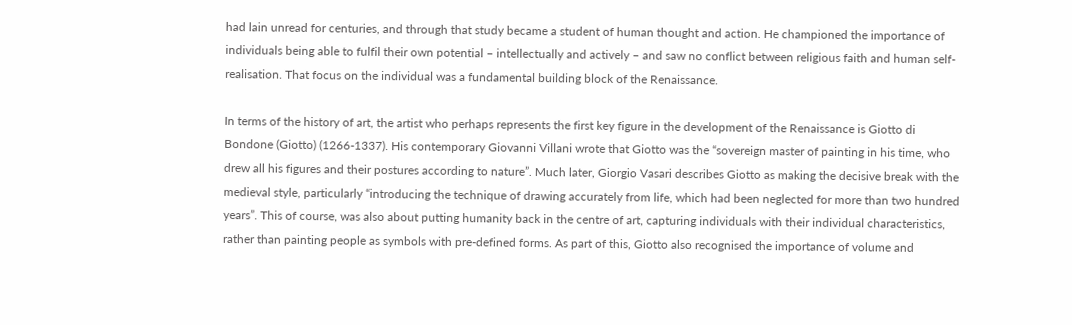had lain unread for centuries, and through that study became a student of human thought and action. He championed the importance of individuals being able to fulfil their own potential – intellectually and actively – and saw no conflict between religious faith and human self-realisation. That focus on the individual was a fundamental building block of the Renaissance.

In terms of the history of art, the artist who perhaps represents the first key figure in the development of the Renaissance is Giotto di Bondone (Giotto) (1266-1337). His contemporary Giovanni Villani wrote that Giotto was the “sovereign master of painting in his time, who drew all his figures and their postures according to nature”. Much later, Giorgio Vasari describes Giotto as making the decisive break with the medieval style, particularly “introducing the technique of drawing accurately from life, which had been neglected for more than two hundred years”. This of course, was also about putting humanity back in the centre of art, capturing individuals with their individual characteristics, rather than painting people as symbols with pre-defined forms. As part of this, Giotto also recognised the importance of volume and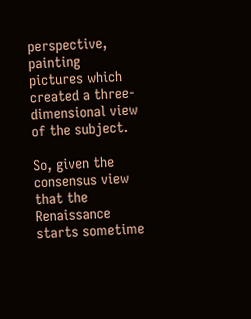perspective, painting pictures which created a three-dimensional view of the subject.

So, given the consensus view that the Renaissance starts sometime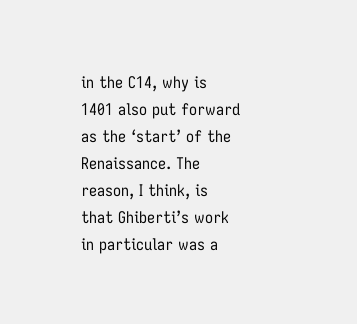in the C14, why is 1401 also put forward as the ‘start’ of the Renaissance. The reason, I think, is that Ghiberti’s work in particular was a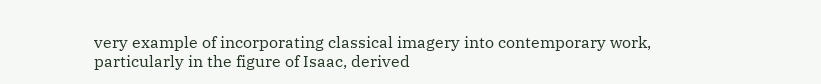very example of incorporating classical imagery into contemporary work, particularly in the figure of Isaac, derived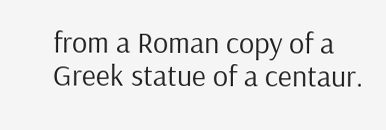from a Roman copy of a Greek statue of a centaur.